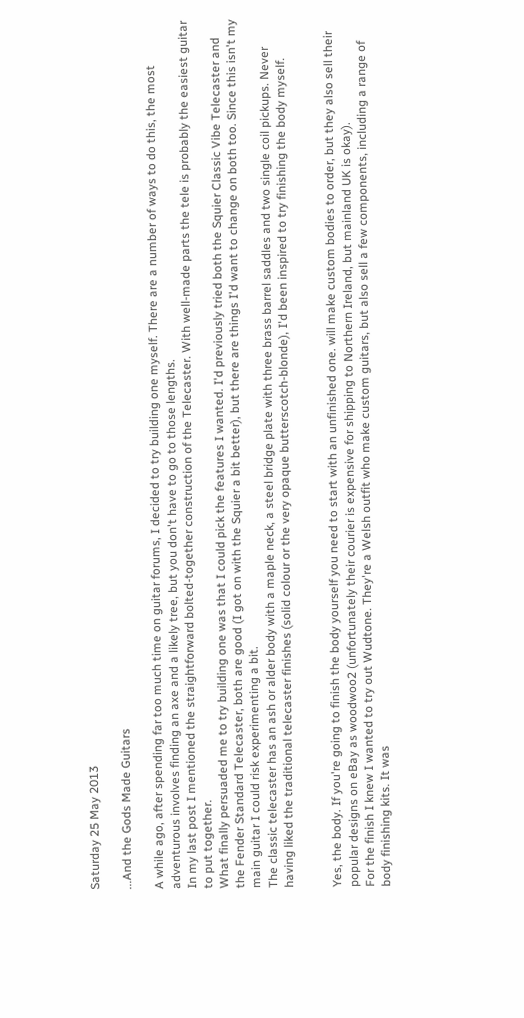Saturday 25 May 2013

...And the Gods Made Guitars

A while ago, after spending far too much time on guitar forums, I decided to try building one myself. There are a number of ways to do this, the most adventurous involves finding an axe and a likely tree, but you don't have to go to those lengths.
In my last post I mentioned the straightforward bolted-together construction of the Telecaster. With well-made parts the tele is probably the easiest guitar to put together.
What finally persuaded me to try building one was that I could pick the features I wanted. I'd previously tried both the Squier Classic Vibe Telecaster and the Fender Standard Telecaster, both are good (I got on with the Squier a bit better), but there are things I'd want to change on both too. Since this isn't my main guitar I could risk experimenting a bit.
The classic telecaster has an ash or alder body with a maple neck, a steel bridge plate with three brass barrel saddles and two single coil pickups. Never having liked the traditional telecaster finishes (solid colour or the very opaque butterscotch-blonde), I'd been inspired to try finishing the body myself.


Yes, the body. If you're going to finish the body yourself you need to start with an unfinished one. will make custom bodies to order, but they also sell their popular designs on eBay as woodwoo2 (unfortunately their courier is expensive for shipping to Northern Ireland, but mainland UK is okay).
For the finish I knew I wanted to try out Wudtone. They're a Welsh outfit who make custom guitars, but also sell a few components, including a range of body finishing kits. It was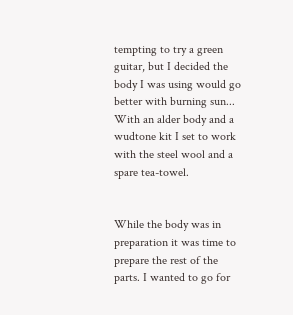tempting to try a green guitar, but I decided the body I was using would go better with burning sun...
With an alder body and a wudtone kit I set to work with the steel wool and a spare tea-towel.


While the body was in preparation it was time to prepare the rest of the parts. I wanted to go for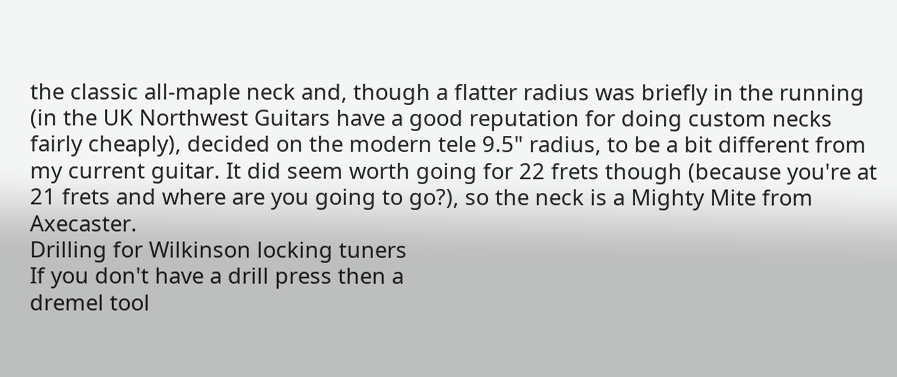the classic all-maple neck and, though a flatter radius was briefly in the running (in the UK Northwest Guitars have a good reputation for doing custom necks fairly cheaply), decided on the modern tele 9.5" radius, to be a bit different from my current guitar. It did seem worth going for 22 frets though (because you're at 21 frets and where are you going to go?), so the neck is a Mighty Mite from Axecaster.
Drilling for Wilkinson locking tuners
If you don't have a drill press then a
dremel tool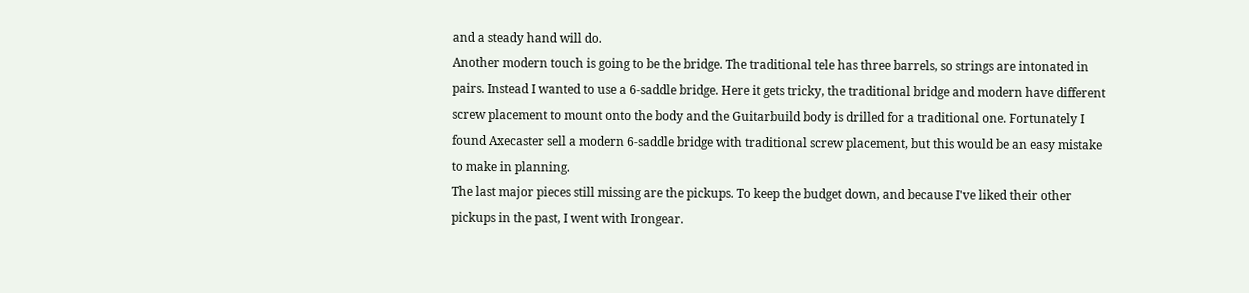and a steady hand will do.
Another modern touch is going to be the bridge. The traditional tele has three barrels, so strings are intonated in pairs. Instead I wanted to use a 6-saddle bridge. Here it gets tricky, the traditional bridge and modern have different screw placement to mount onto the body and the Guitarbuild body is drilled for a traditional one. Fortunately I found Axecaster sell a modern 6-saddle bridge with traditional screw placement, but this would be an easy mistake to make in planning.
The last major pieces still missing are the pickups. To keep the budget down, and because I've liked their other pickups in the past, I went with Irongear.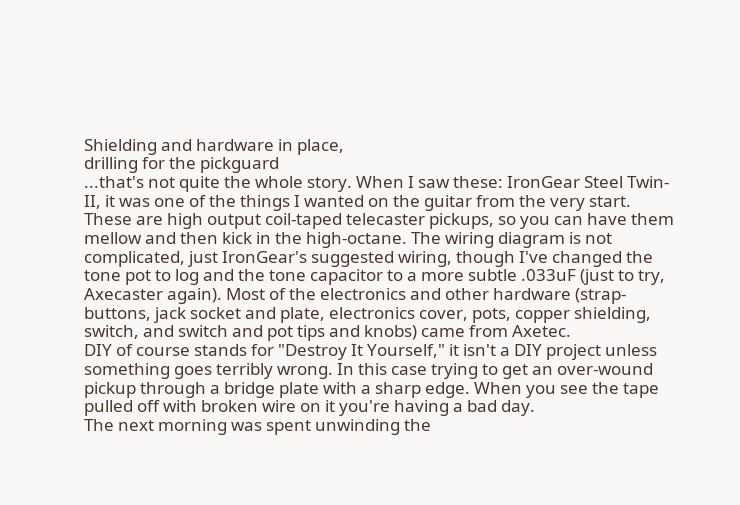Shielding and hardware in place,
drilling for the pickguard
...that's not quite the whole story. When I saw these: IronGear Steel Twin-II, it was one of the things I wanted on the guitar from the very start. These are high output coil-taped telecaster pickups, so you can have them mellow and then kick in the high-octane. The wiring diagram is not complicated, just IronGear's suggested wiring, though I've changed the tone pot to log and the tone capacitor to a more subtle .033uF (just to try, Axecaster again). Most of the electronics and other hardware (strap-buttons, jack socket and plate, electronics cover, pots, copper shielding, switch, and switch and pot tips and knobs) came from Axetec.
DIY of course stands for "Destroy It Yourself," it isn't a DIY project unless something goes terribly wrong. In this case trying to get an over-wound pickup through a bridge plate with a sharp edge. When you see the tape pulled off with broken wire on it you're having a bad day.
The next morning was spent unwinding the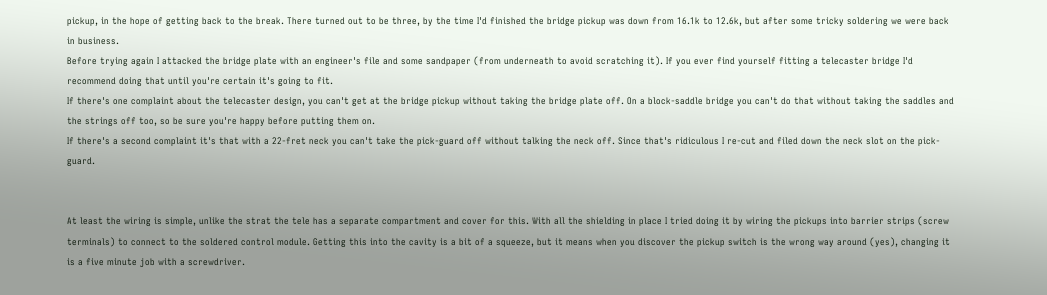pickup, in the hope of getting back to the break. There turned out to be three, by the time I'd finished the bridge pickup was down from 16.1k to 12.6k, but after some tricky soldering we were back in business.
Before trying again I attacked the bridge plate with an engineer's file and some sandpaper (from underneath to avoid scratching it). If you ever find yourself fitting a telecaster bridge I'd recommend doing that until you're certain it's going to fit.
If there's one complaint about the telecaster design, you can't get at the bridge pickup without taking the bridge plate off. On a block-saddle bridge you can't do that without taking the saddles and the strings off too, so be sure you're happy before putting them on.
If there's a second complaint it's that with a 22-fret neck you can't take the pick-guard off without talking the neck off. Since that's ridiculous I re-cut and filed down the neck slot on the pick-guard.


At least the wiring is simple, unlike the strat the tele has a separate compartment and cover for this. With all the shielding in place I tried doing it by wiring the pickups into barrier strips (screw terminals) to connect to the soldered control module. Getting this into the cavity is a bit of a squeeze, but it means when you discover the pickup switch is the wrong way around (yes), changing it is a five minute job with a screwdriver.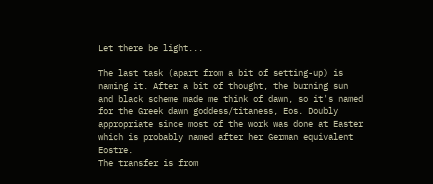Let there be light...

The last task (apart from a bit of setting-up) is naming it. After a bit of thought, the burning sun and black scheme made me think of dawn, so it's named for the Greek dawn goddess/titaness, Eos. Doubly appropriate since most of the work was done at Easter which is probably named after her German equivalent Eostre.
The transfer is from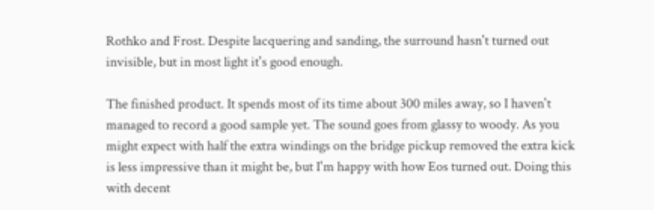Rothko and Frost. Despite lacquering and sanding, the surround hasn't turned out invisible, but in most light it's good enough.

The finished product. It spends most of its time about 300 miles away, so I haven't managed to record a good sample yet. The sound goes from glassy to woody. As you might expect with half the extra windings on the bridge pickup removed the extra kick is less impressive than it might be, but I'm happy with how Eos turned out. Doing this with decent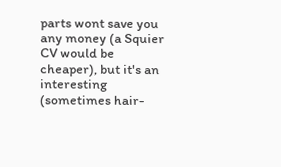parts wont save you any money (a Squier CV would be cheaper), but it's an interesting (sometimes hair-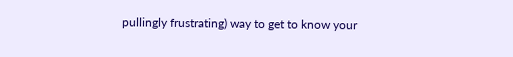pullingly frustrating) way to get to know your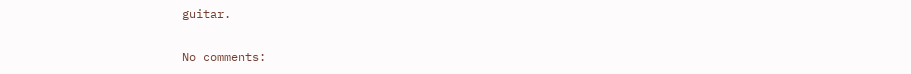guitar.

No comments: